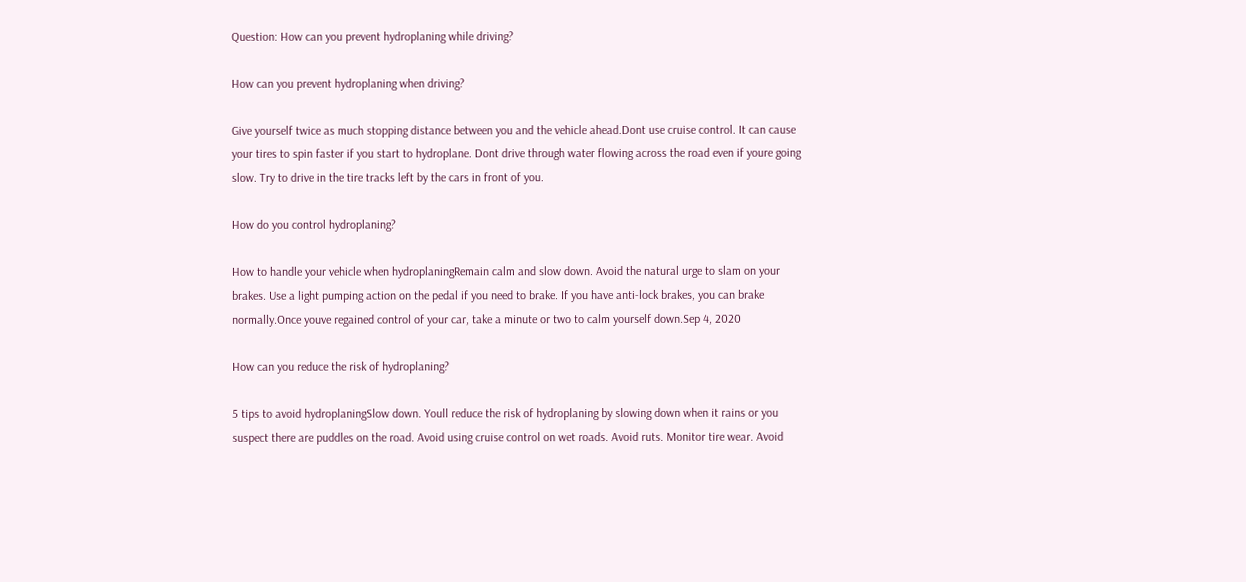Question: How can you prevent hydroplaning while driving?

How can you prevent hydroplaning when driving?

Give yourself twice as much stopping distance between you and the vehicle ahead.Dont use cruise control. It can cause your tires to spin faster if you start to hydroplane. Dont drive through water flowing across the road even if youre going slow. Try to drive in the tire tracks left by the cars in front of you.

How do you control hydroplaning?

How to handle your vehicle when hydroplaningRemain calm and slow down. Avoid the natural urge to slam on your brakes. Use a light pumping action on the pedal if you need to brake. If you have anti-lock brakes, you can brake normally.Once youve regained control of your car, take a minute or two to calm yourself down.Sep 4, 2020

How can you reduce the risk of hydroplaning?

5 tips to avoid hydroplaningSlow down. Youll reduce the risk of hydroplaning by slowing down when it rains or you suspect there are puddles on the road. Avoid using cruise control on wet roads. Avoid ruts. Monitor tire wear. Avoid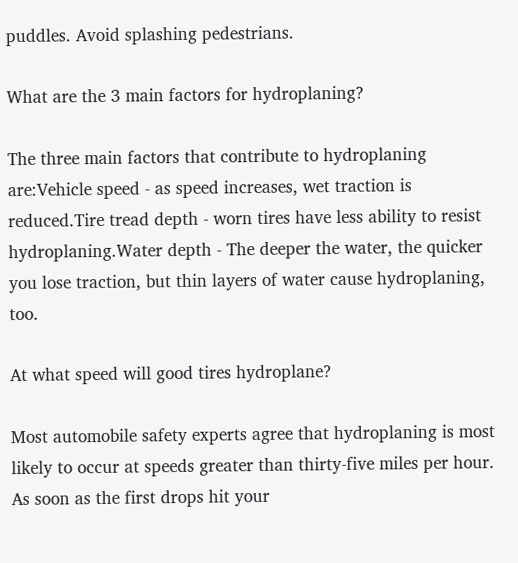puddles. Avoid splashing pedestrians.

What are the 3 main factors for hydroplaning?

The three main factors that contribute to hydroplaning are:Vehicle speed - as speed increases, wet traction is reduced.Tire tread depth - worn tires have less ability to resist hydroplaning.Water depth - The deeper the water, the quicker you lose traction, but thin layers of water cause hydroplaning, too.

At what speed will good tires hydroplane?

Most automobile safety experts agree that hydroplaning is most likely to occur at speeds greater than thirty-five miles per hour. As soon as the first drops hit your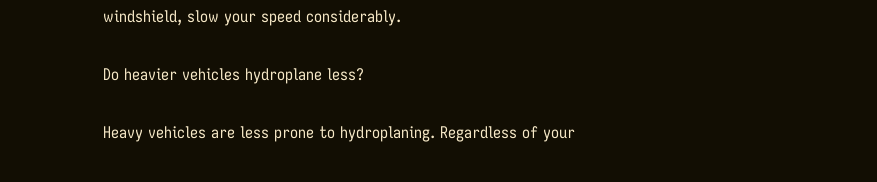windshield, slow your speed considerably.

Do heavier vehicles hydroplane less?

Heavy vehicles are less prone to hydroplaning. Regardless of your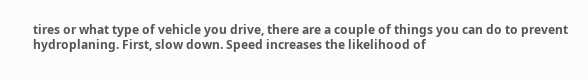tires or what type of vehicle you drive, there are a couple of things you can do to prevent hydroplaning. First, slow down. Speed increases the likelihood of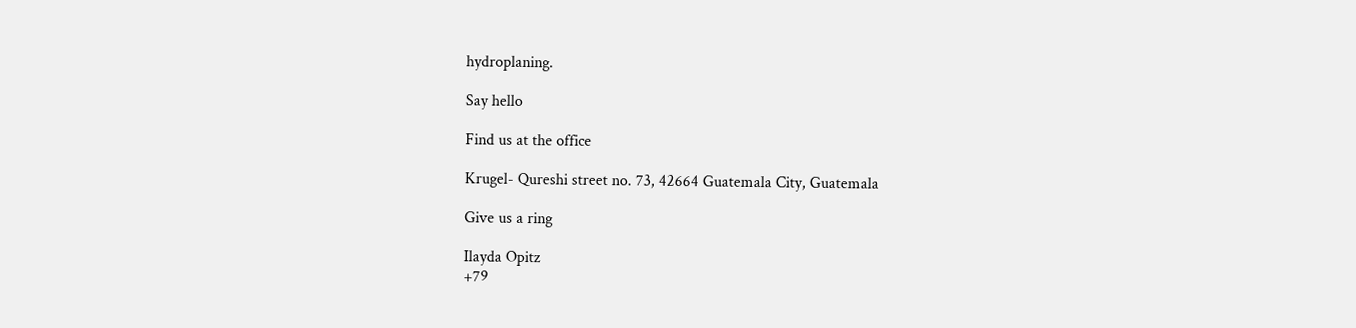hydroplaning.

Say hello

Find us at the office

Krugel- Qureshi street no. 73, 42664 Guatemala City, Guatemala

Give us a ring

Ilayda Opitz
+79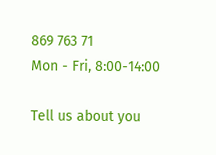869 763 71
Mon - Fri, 8:00-14:00

Tell us about you